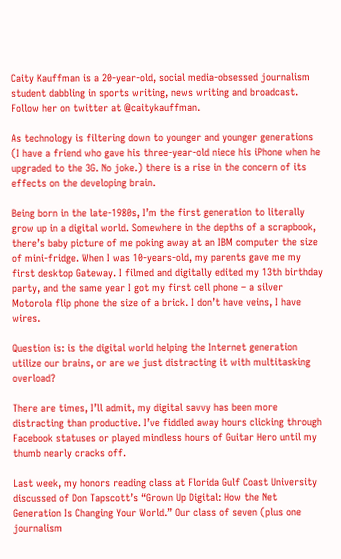Caity Kauffman is a 20-year-old, social media-obsessed journalism student dabbling in sports writing, news writing and broadcast. Follow her on twitter at @caitykauffman.

As technology is filtering down to younger and younger generations (I have a friend who gave his three-year-old niece his iPhone when he upgraded to the 3G. No joke.) there is a rise in the concern of its effects on the developing brain.

Being born in the late-1980s, I’m the first generation to literally grow up in a digital world. Somewhere in the depths of a scrapbook, there’s baby picture of me poking away at an IBM computer the size of mini-fridge. When I was 10-years-old, my parents gave me my first desktop Gateway. I filmed and digitally edited my 13th birthday party, and the same year I got my first cell phone – a silver Motorola flip phone the size of a brick. I don’t have veins, I have wires.

Question is: is the digital world helping the Internet generation utilize our brains, or are we just distracting it with multitasking overload?

There are times, I’ll admit, my digital savvy has been more distracting than productive. I’ve fiddled away hours clicking through Facebook statuses or played mindless hours of Guitar Hero until my thumb nearly cracks off.

Last week, my honors reading class at Florida Gulf Coast University discussed of Don Tapscott’s “Grown Up Digital: How the Net Generation Is Changing Your World.” Our class of seven (plus one journalism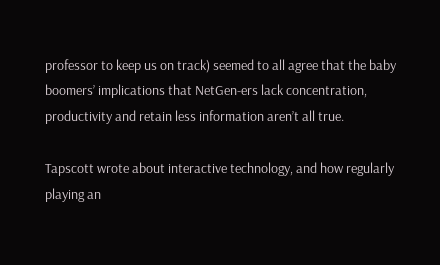professor to keep us on track) seemed to all agree that the baby boomers’ implications that NetGen-ers lack concentration, productivity and retain less information aren’t all true.

Tapscott wrote about interactive technology, and how regularly playing an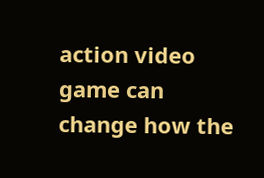action video game can change how the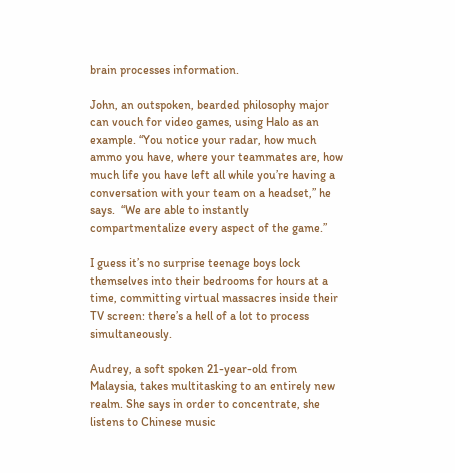brain processes information.

John, an outspoken, bearded philosophy major can vouch for video games, using Halo as an example. “You notice your radar, how much ammo you have, where your teammates are, how much life you have left all while you’re having a conversation with your team on a headset,” he says.  “We are able to instantly compartmentalize every aspect of the game.”

I guess it’s no surprise teenage boys lock themselves into their bedrooms for hours at a time, committing virtual massacres inside their TV screen: there’s a hell of a lot to process simultaneously.

Audrey, a soft spoken 21-year-old from Malaysia, takes multitasking to an entirely new realm. She says in order to concentrate, she listens to Chinese music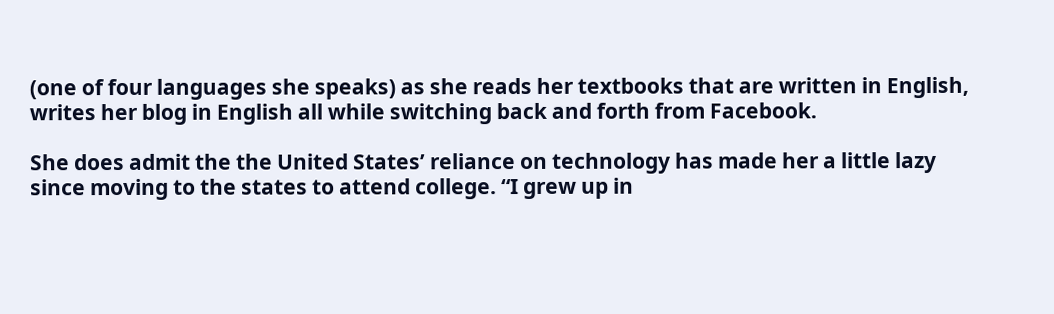(one of four languages she speaks) as she reads her textbooks that are written in English, writes her blog in English all while switching back and forth from Facebook.

She does admit the the United States’ reliance on technology has made her a little lazy since moving to the states to attend college. “I grew up in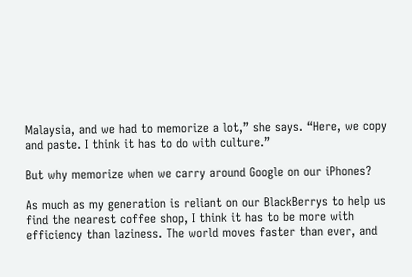Malaysia, and we had to memorize a lot,” she says. “Here, we copy and paste. I think it has to do with culture.”

But why memorize when we carry around Google on our iPhones?

As much as my generation is reliant on our BlackBerrys to help us find the nearest coffee shop, I think it has to be more with efficiency than laziness. The world moves faster than ever, and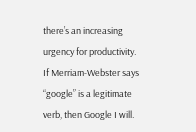there’s an increasing urgency for productivity. If Merriam-Webster says “google” is a legitimate verb, then Google I will.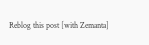Reblog this post [with Zemanta]